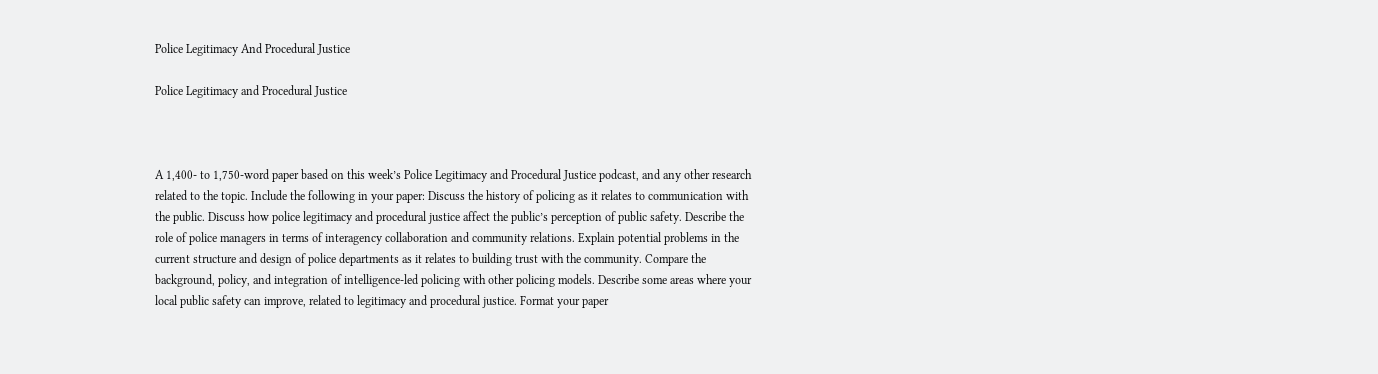Police Legitimacy And Procedural Justice

Police Legitimacy and Procedural Justice



A 1,400- to 1,750-word paper based on this week’s Police Legitimacy and Procedural Justice podcast, and any other research related to the topic. Include the following in your paper: Discuss the history of policing as it relates to communication with the public. Discuss how police legitimacy and procedural justice affect the public’s perception of public safety. Describe the role of police managers in terms of interagency collaboration and community relations. Explain potential problems in the current structure and design of police departments as it relates to building trust with the community. Compare the background, policy, and integration of intelligence-led policing with other policing models. Describe some areas where your local public safety can improve, related to legitimacy and procedural justice. Format your paper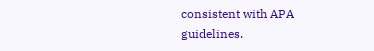consistent with APA guidelines.